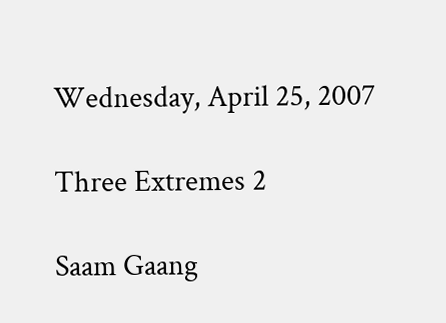Wednesday, April 25, 2007

Three Extremes 2

Saam Gaang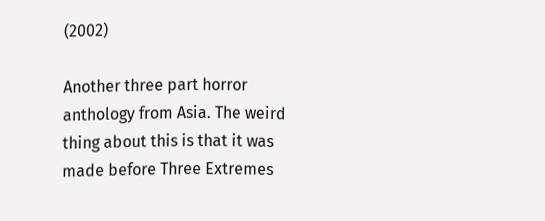(2002)

Another three part horror anthology from Asia. The weird thing about this is that it was made before Three Extremes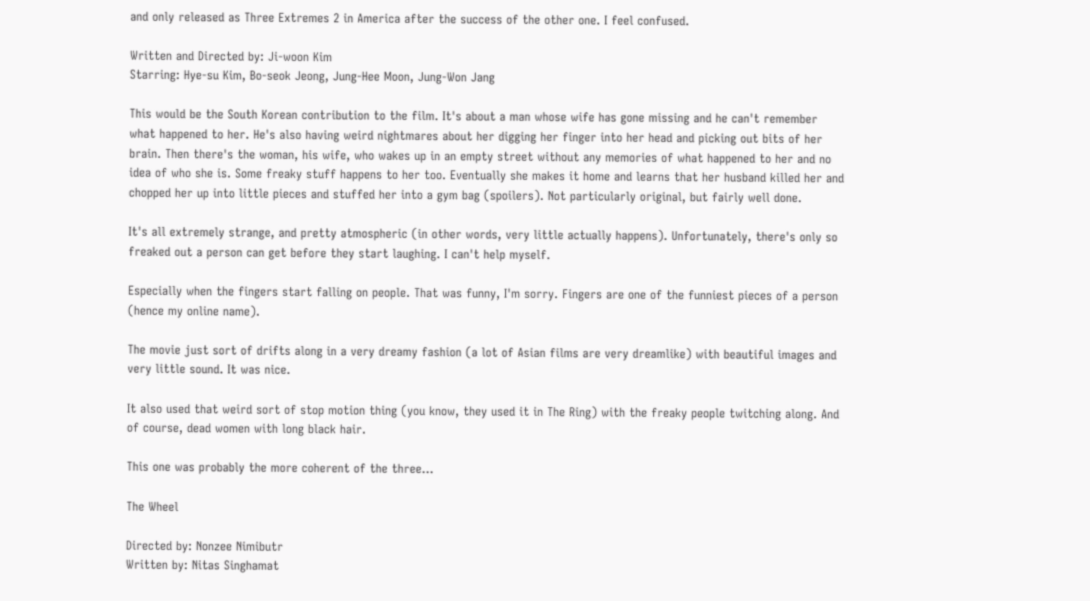and only released as Three Extremes 2 in America after the success of the other one. I feel confused.

Written and Directed by: Ji-woon Kim
Starring: Hye-su Kim, Bo-seok Jeong, Jung-Hee Moon, Jung-Won Jang

This would be the South Korean contribution to the film. It's about a man whose wife has gone missing and he can't remember what happened to her. He's also having weird nightmares about her digging her finger into her head and picking out bits of her brain. Then there's the woman, his wife, who wakes up in an empty street without any memories of what happened to her and no idea of who she is. Some freaky stuff happens to her too. Eventually she makes it home and learns that her husband killed her and chopped her up into little pieces and stuffed her into a gym bag (spoilers). Not particularly original, but fairly well done.

It's all extremely strange, and pretty atmospheric (in other words, very little actually happens). Unfortunately, there's only so freaked out a person can get before they start laughing. I can't help myself.

Especially when the fingers start falling on people. That was funny, I'm sorry. Fingers are one of the funniest pieces of a person (hence my online name).

The movie just sort of drifts along in a very dreamy fashion (a lot of Asian films are very dreamlike) with beautiful images and very little sound. It was nice.

It also used that weird sort of stop motion thing (you know, they used it in The Ring) with the freaky people twitching along. And of course, dead women with long black hair.

This one was probably the more coherent of the three...

The Wheel

Directed by: Nonzee Nimibutr
Written by: Nitas Singhamat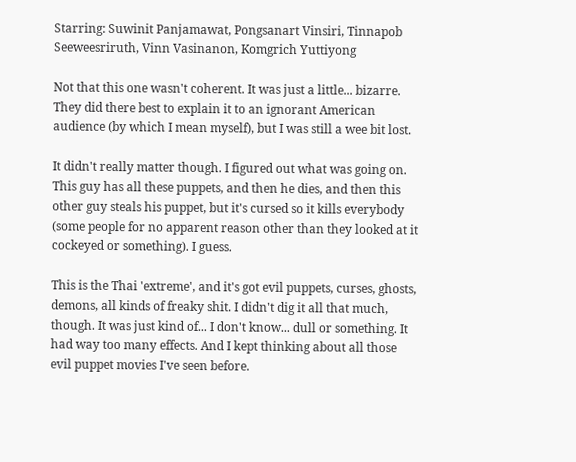Starring: Suwinit Panjamawat, Pongsanart Vinsiri, Tinnapob Seeweesriruth, Vinn Vasinanon, Komgrich Yuttiyong

Not that this one wasn't coherent. It was just a little... bizarre. They did there best to explain it to an ignorant American audience (by which I mean myself), but I was still a wee bit lost.

It didn't really matter though. I figured out what was going on. This guy has all these puppets, and then he dies, and then this other guy steals his puppet, but it's cursed so it kills everybody (some people for no apparent reason other than they looked at it cockeyed or something). I guess.

This is the Thai 'extreme', and it's got evil puppets, curses, ghosts, demons, all kinds of freaky shit. I didn't dig it all that much, though. It was just kind of... I don't know... dull or something. It had way too many effects. And I kept thinking about all those evil puppet movies I've seen before.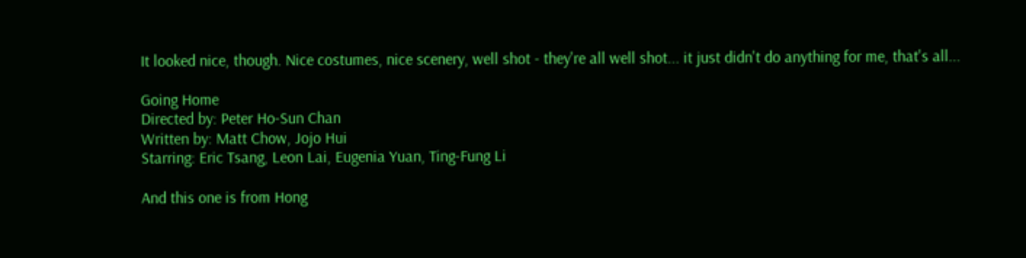It looked nice, though. Nice costumes, nice scenery, well shot - they're all well shot... it just didn't do anything for me, that's all...

Going Home
Directed by: Peter Ho-Sun Chan
Written by: Matt Chow, Jojo Hui
Starring: Eric Tsang, Leon Lai, Eugenia Yuan, Ting-Fung Li

And this one is from Hong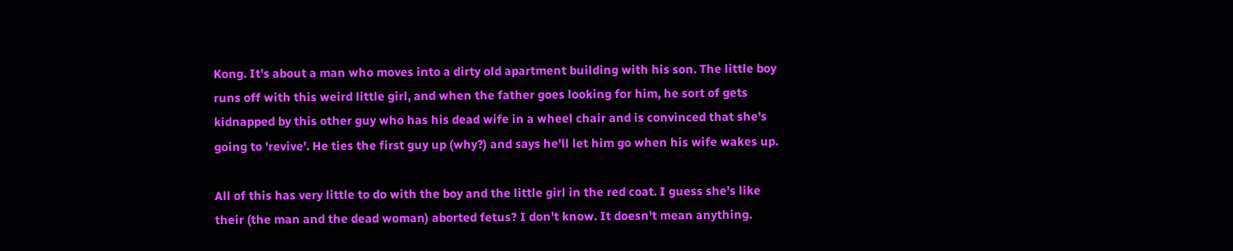Kong. It's about a man who moves into a dirty old apartment building with his son. The little boy runs off with this weird little girl, and when the father goes looking for him, he sort of gets kidnapped by this other guy who has his dead wife in a wheel chair and is convinced that she's going to 'revive'. He ties the first guy up (why?) and says he'll let him go when his wife wakes up.

All of this has very little to do with the boy and the little girl in the red coat. I guess she's like their (the man and the dead woman) aborted fetus? I don't know. It doesn't mean anything.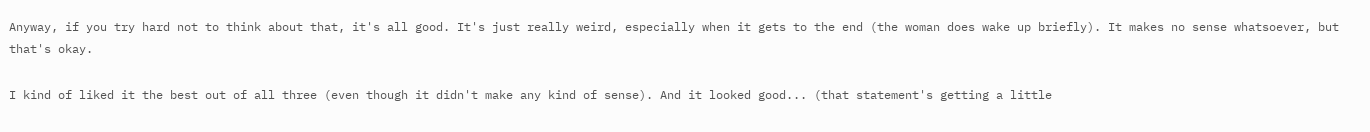Anyway, if you try hard not to think about that, it's all good. It's just really weird, especially when it gets to the end (the woman does wake up briefly). It makes no sense whatsoever, but that's okay.

I kind of liked it the best out of all three (even though it didn't make any kind of sense). And it looked good... (that statement's getting a little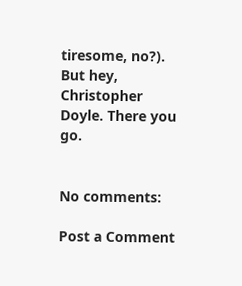tiresome, no?). But hey, Christopher Doyle. There you go.


No comments:

Post a Comment